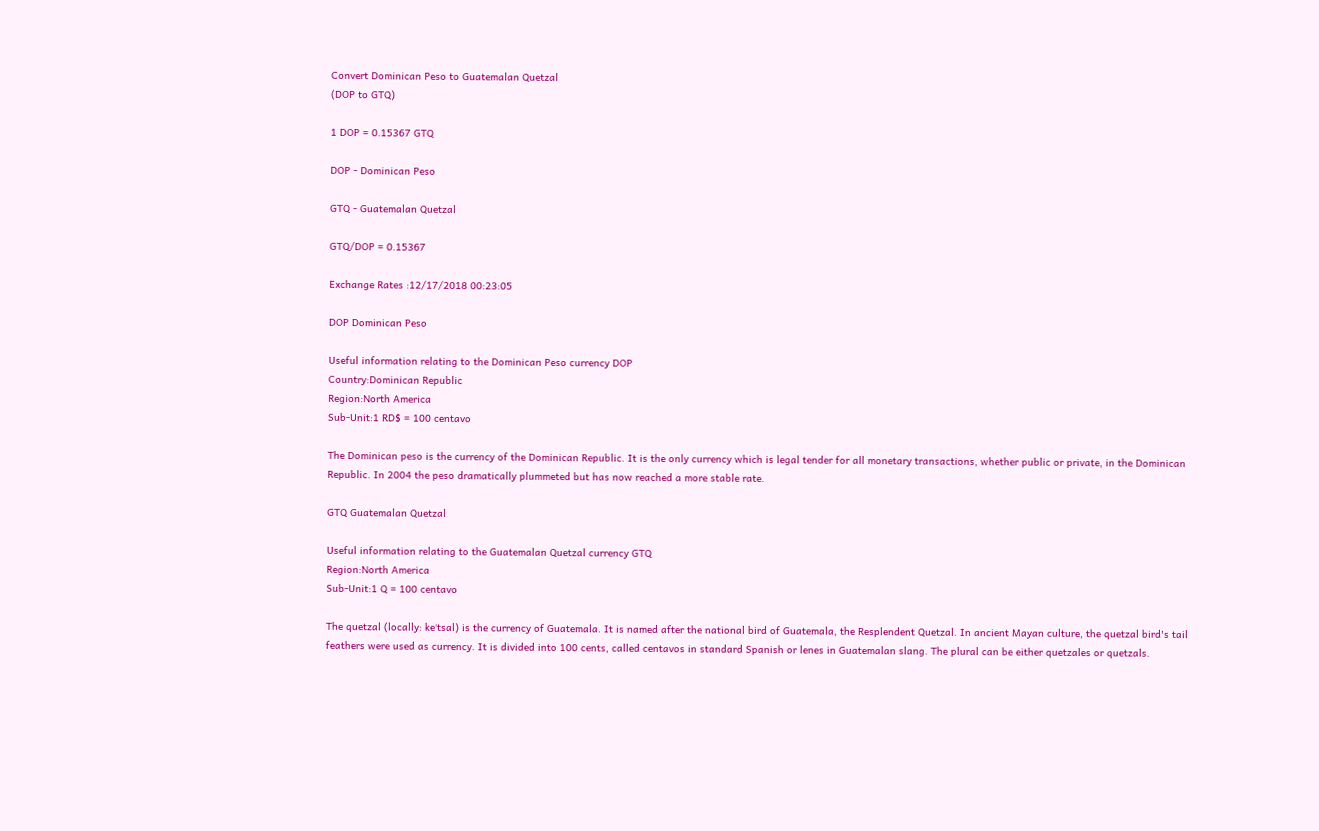Convert Dominican Peso to Guatemalan Quetzal
(DOP to GTQ)

1 DOP = 0.15367 GTQ

DOP - Dominican Peso

GTQ - Guatemalan Quetzal

GTQ/DOP = 0.15367

Exchange Rates :12/17/2018 00:23:05

DOP Dominican Peso

Useful information relating to the Dominican Peso currency DOP
Country:Dominican Republic
Region:North America
Sub-Unit:1 RD$ = 100 centavo

The Dominican peso is the currency of the Dominican Republic. It is the only currency which is legal tender for all monetary transactions, whether public or private, in the Dominican Republic. In 2004 the peso dramatically plummeted but has now reached a more stable rate.

GTQ Guatemalan Quetzal

Useful information relating to the Guatemalan Quetzal currency GTQ
Region:North America
Sub-Unit:1 Q = 100 centavo

The quetzal (locally: keˈtsal) is the currency of Guatemala. It is named after the national bird of Guatemala, the Resplendent Quetzal. In ancient Mayan culture, the quetzal bird's tail feathers were used as currency. It is divided into 100 cents, called centavos in standard Spanish or lenes in Guatemalan slang. The plural can be either quetzales or quetzals.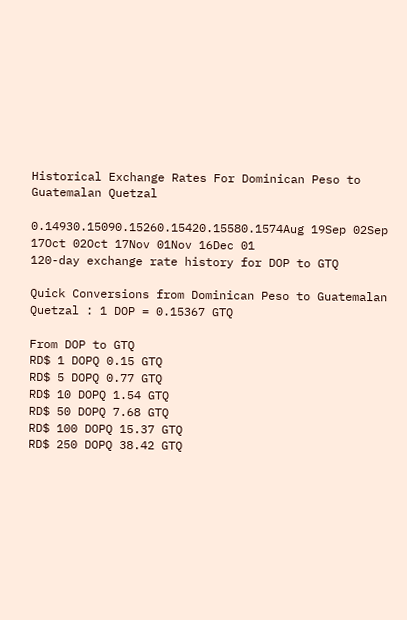Historical Exchange Rates For Dominican Peso to Guatemalan Quetzal

0.14930.15090.15260.15420.15580.1574Aug 19Sep 02Sep 17Oct 02Oct 17Nov 01Nov 16Dec 01
120-day exchange rate history for DOP to GTQ

Quick Conversions from Dominican Peso to Guatemalan Quetzal : 1 DOP = 0.15367 GTQ

From DOP to GTQ
RD$ 1 DOPQ 0.15 GTQ
RD$ 5 DOPQ 0.77 GTQ
RD$ 10 DOPQ 1.54 GTQ
RD$ 50 DOPQ 7.68 GTQ
RD$ 100 DOPQ 15.37 GTQ
RD$ 250 DOPQ 38.42 GTQ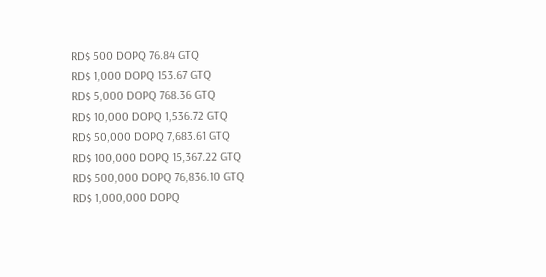RD$ 500 DOPQ 76.84 GTQ
RD$ 1,000 DOPQ 153.67 GTQ
RD$ 5,000 DOPQ 768.36 GTQ
RD$ 10,000 DOPQ 1,536.72 GTQ
RD$ 50,000 DOPQ 7,683.61 GTQ
RD$ 100,000 DOPQ 15,367.22 GTQ
RD$ 500,000 DOPQ 76,836.10 GTQ
RD$ 1,000,000 DOPQ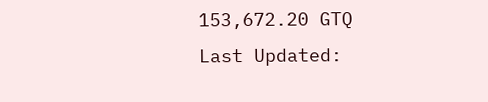153,672.20 GTQ
Last Updated: